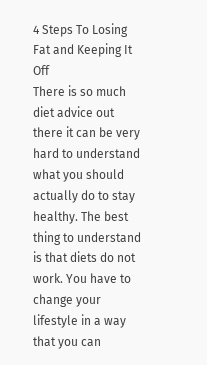4 Steps To Losing Fat and Keeping It Off
There is so much diet advice out there it can be very hard to understand what you should actually do to stay healthy. The best thing to understand is that diets do not work. You have to change your lifestyle in a way that you can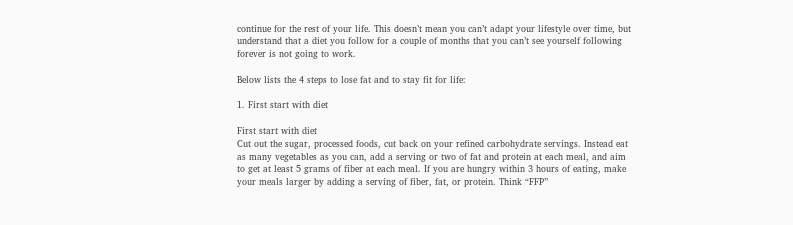continue for the rest of your life. This doesn’t mean you can’t adapt your lifestyle over time, but understand that a diet you follow for a couple of months that you can’t see yourself following forever is not going to work.

Below lists the 4 steps to lose fat and to stay fit for life:

1. First start with diet

First start with diet
Cut out the sugar, processed foods, cut back on your refined carbohydrate servings. Instead eat as many vegetables as you can, add a serving or two of fat and protein at each meal, and aim to get at least 5 grams of fiber at each meal. If you are hungry within 3 hours of eating, make your meals larger by adding a serving of fiber, fat, or protein. Think “FFP”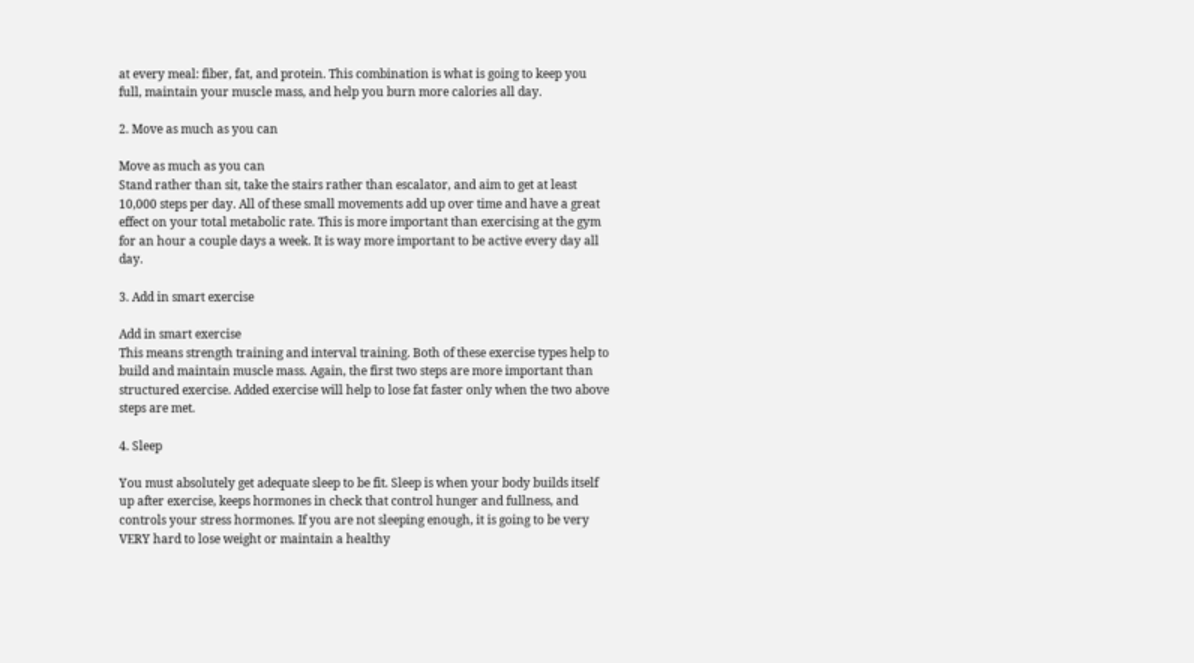at every meal: fiber, fat, and protein. This combination is what is going to keep you full, maintain your muscle mass, and help you burn more calories all day.

2. Move as much as you can

Move as much as you can
Stand rather than sit, take the stairs rather than escalator, and aim to get at least 10,000 steps per day. All of these small movements add up over time and have a great effect on your total metabolic rate. This is more important than exercising at the gym for an hour a couple days a week. It is way more important to be active every day all day.

3. Add in smart exercise

Add in smart exercise
This means strength training and interval training. Both of these exercise types help to build and maintain muscle mass. Again, the first two steps are more important than structured exercise. Added exercise will help to lose fat faster only when the two above steps are met.

4. Sleep

You must absolutely get adequate sleep to be fit. Sleep is when your body builds itself up after exercise, keeps hormones in check that control hunger and fullness, and controls your stress hormones. If you are not sleeping enough, it is going to be very VERY hard to lose weight or maintain a healthy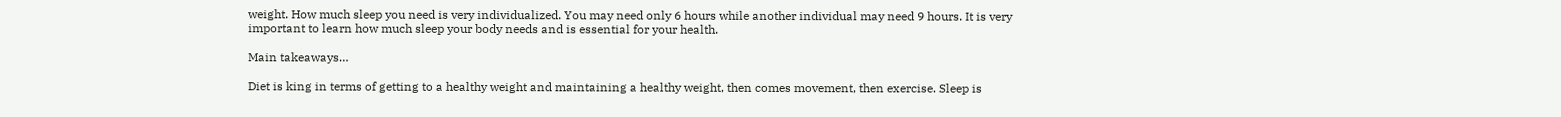weight. How much sleep you need is very individualized. You may need only 6 hours while another individual may need 9 hours. It is very important to learn how much sleep your body needs and is essential for your health.

Main takeaways…

Diet is king in terms of getting to a healthy weight and maintaining a healthy weight, then comes movement, then exercise. Sleep is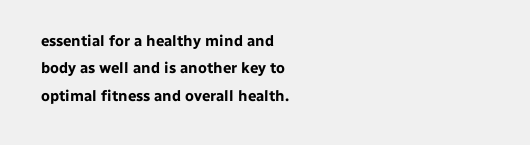essential for a healthy mind and body as well and is another key to optimal fitness and overall health.